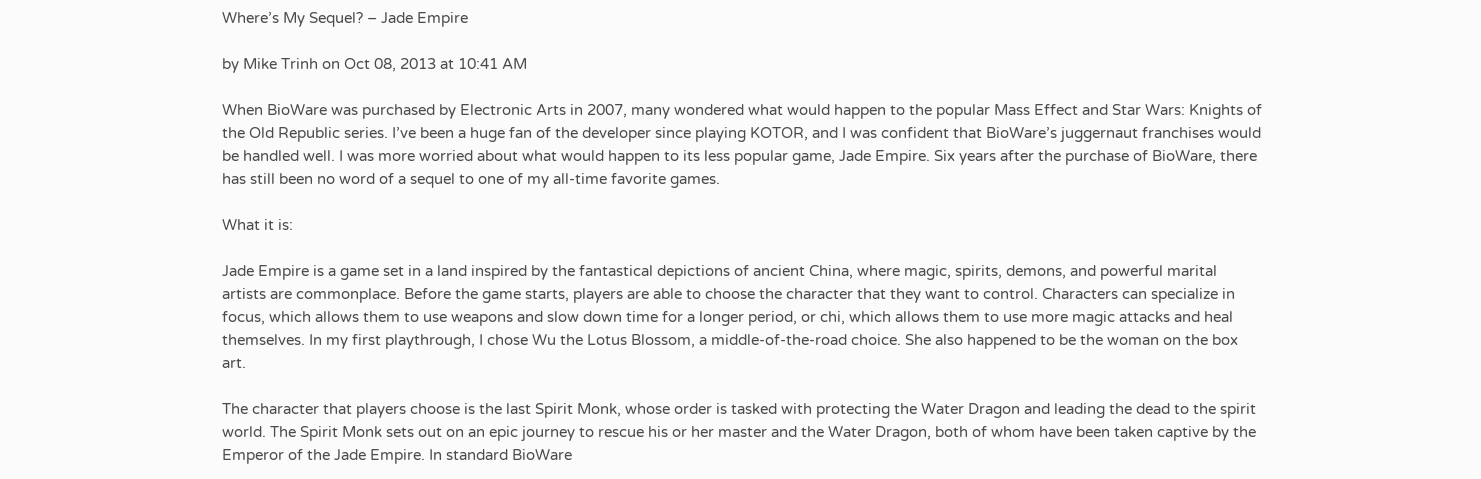Where’s My Sequel? – Jade Empire

by Mike Trinh on Oct 08, 2013 at 10:41 AM

When BioWare was purchased by Electronic Arts in 2007, many wondered what would happen to the popular Mass Effect and Star Wars: Knights of the Old Republic series. I’ve been a huge fan of the developer since playing KOTOR, and I was confident that BioWare’s juggernaut franchises would be handled well. I was more worried about what would happen to its less popular game, Jade Empire. Six years after the purchase of BioWare, there has still been no word of a sequel to one of my all-time favorite games.

What it is:

Jade Empire is a game set in a land inspired by the fantastical depictions of ancient China, where magic, spirits, demons, and powerful marital artists are commonplace. Before the game starts, players are able to choose the character that they want to control. Characters can specialize in focus, which allows them to use weapons and slow down time for a longer period, or chi, which allows them to use more magic attacks and heal themselves. In my first playthrough, I chose Wu the Lotus Blossom, a middle-of-the-road choice. She also happened to be the woman on the box art.

The character that players choose is the last Spirit Monk, whose order is tasked with protecting the Water Dragon and leading the dead to the spirit world. The Spirit Monk sets out on an epic journey to rescue his or her master and the Water Dragon, both of whom have been taken captive by the Emperor of the Jade Empire. In standard BioWare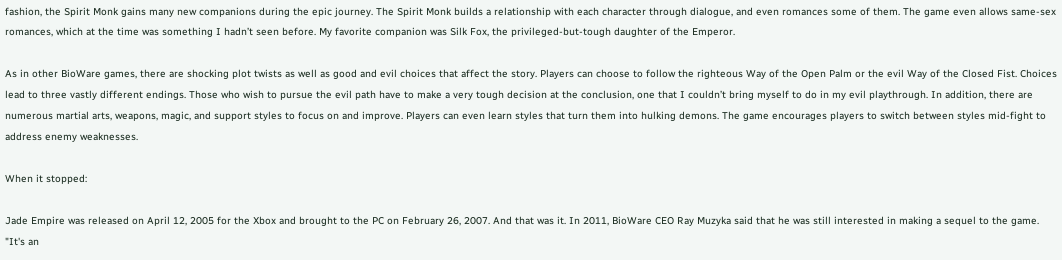fashion, the Spirit Monk gains many new companions during the epic journey. The Spirit Monk builds a relationship with each character through dialogue, and even romances some of them. The game even allows same-sex romances, which at the time was something I hadn’t seen before. My favorite companion was Silk Fox, the privileged-but-tough daughter of the Emperor.

As in other BioWare games, there are shocking plot twists as well as good and evil choices that affect the story. Players can choose to follow the righteous Way of the Open Palm or the evil Way of the Closed Fist. Choices lead to three vastly different endings. Those who wish to pursue the evil path have to make a very tough decision at the conclusion, one that I couldn’t bring myself to do in my evil playthrough. In addition, there are numerous martial arts, weapons, magic, and support styles to focus on and improve. Players can even learn styles that turn them into hulking demons. The game encourages players to switch between styles mid-fight to address enemy weaknesses.

When it stopped:

Jade Empire was released on April 12, 2005 for the Xbox and brought to the PC on February 26, 2007. And that was it. In 2011, BioWare CEO Ray Muzyka said that he was still interested in making a sequel to the game. "It's an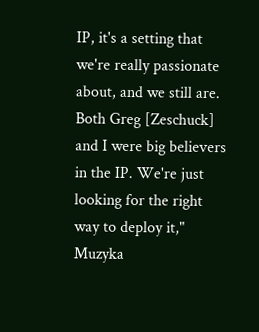IP, it's a setting that we're really passionate about, and we still are. Both Greg [Zeschuck] and I were big believers in the IP. We're just looking for the right way to deploy it," Muzyka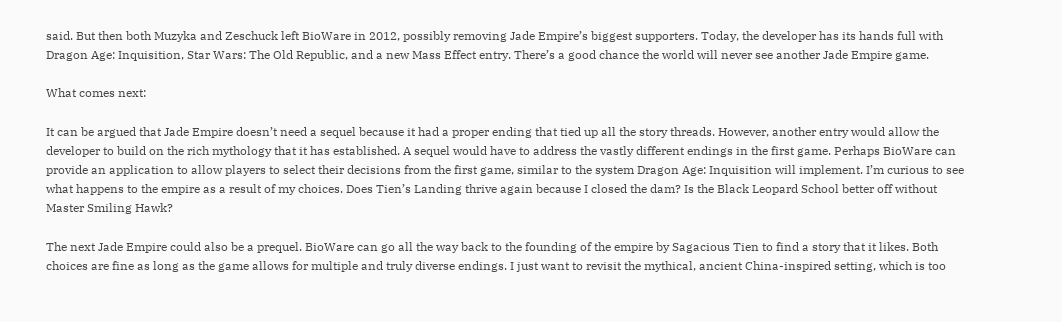said. But then both Muzyka and Zeschuck left BioWare in 2012, possibly removing Jade Empire’s biggest supporters. Today, the developer has its hands full with Dragon Age: Inquisition, Star Wars: The Old Republic, and a new Mass Effect entry. There’s a good chance the world will never see another Jade Empire game.

What comes next:

It can be argued that Jade Empire doesn’t need a sequel because it had a proper ending that tied up all the story threads. However, another entry would allow the developer to build on the rich mythology that it has established. A sequel would have to address the vastly different endings in the first game. Perhaps BioWare can provide an application to allow players to select their decisions from the first game, similar to the system Dragon Age: Inquisition will implement. I’m curious to see what happens to the empire as a result of my choices. Does Tien’s Landing thrive again because I closed the dam? Is the Black Leopard School better off without Master Smiling Hawk?

The next Jade Empire could also be a prequel. BioWare can go all the way back to the founding of the empire by Sagacious Tien to find a story that it likes. Both choices are fine as long as the game allows for multiple and truly diverse endings. I just want to revisit the mythical, ancient China-inspired setting, which is too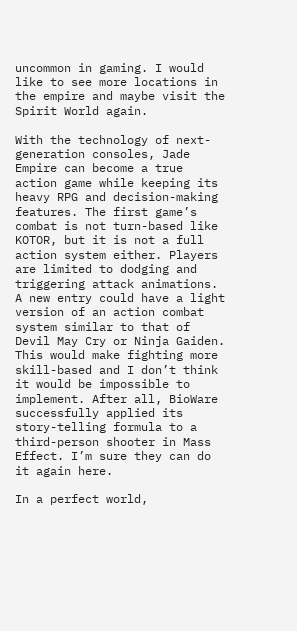uncommon in gaming. I would like to see more locations in the empire and maybe visit the Spirit World again.

With the technology of next-generation consoles, Jade Empire can become a true action game while keeping its heavy RPG and decision-making features. The first game’s combat is not turn-based like KOTOR, but it is not a full action system either. Players are limited to dodging and triggering attack animations. A new entry could have a light version of an action combat system similar to that of Devil May Cry or Ninja Gaiden. This would make fighting more skill-based and I don’t think it would be impossible to implement. After all, BioWare successfully applied its story-telling formula to a third-person shooter in Mass Effect. I’m sure they can do it again here.

In a perfect world,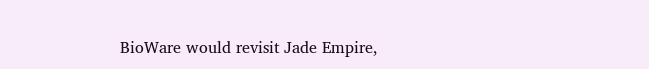BioWare would revisit Jade Empire,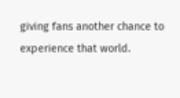giving fans another chance to experience that world.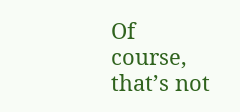Of course, that’s not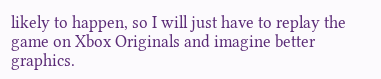likely to happen, so I will just have to replay the game on Xbox Originals and imagine better graphics.